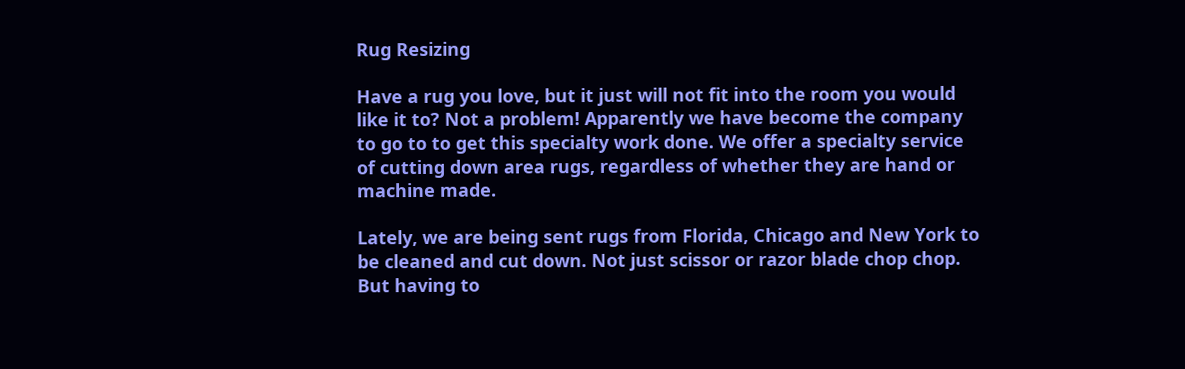Rug Resizing

Have a rug you love, but it just will not fit into the room you would like it to? Not a problem! Apparently we have become the company to go to to get this specialty work done. We offer a specialty service of cutting down area rugs, regardless of whether they are hand or machine made.

Lately, we are being sent rugs from Florida, Chicago and New York to be cleaned and cut down. Not just scissor or razor blade chop chop. But having to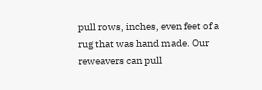pull rows, inches, even feet of a rug that was hand made. Our reweavers can pull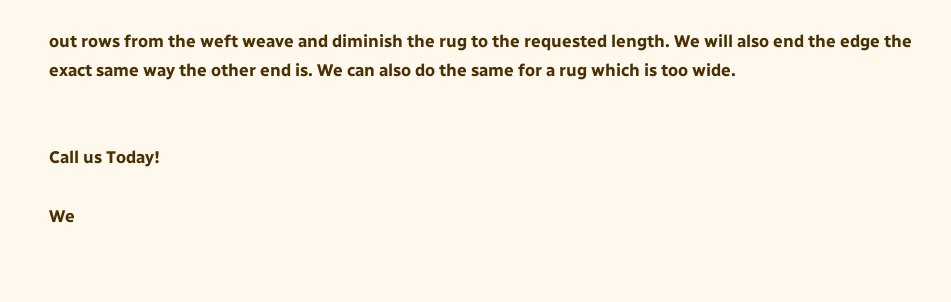out rows from the weft weave and diminish the rug to the requested length. We will also end the edge the exact same way the other end is. We can also do the same for a rug which is too wide.


Call us Today!

We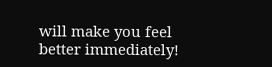will make you feel better immediately!